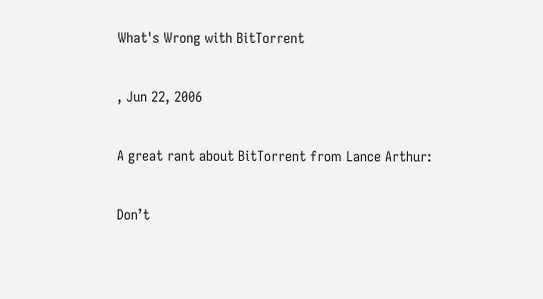What's Wrong with BitTorrent

, Jun 22, 2006

A great rant about BitTorrent from Lance Arthur:

Don’t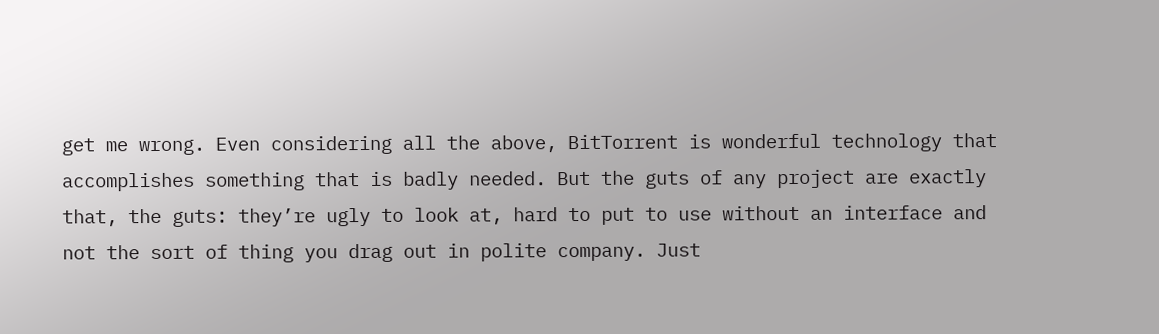get me wrong. Even considering all the above, BitTorrent is wonderful technology that accomplishes something that is badly needed. But the guts of any project are exactly that, the guts: they’re ugly to look at, hard to put to use without an interface and not the sort of thing you drag out in polite company. Just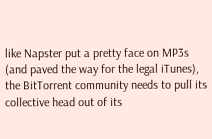like Napster put a pretty face on MP3s (and paved the way for the legal iTunes), the BitTorrent community needs to pull its collective head out of its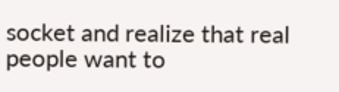socket and realize that real people want to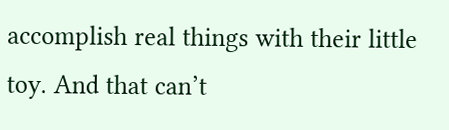accomplish real things with their little toy. And that can’t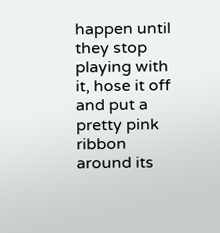happen until they stop playing with it, hose it off and put a pretty pink ribbon around its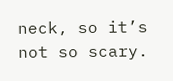neck, so it’s not so scary.